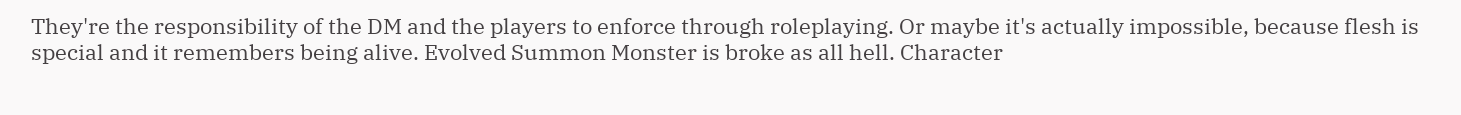They're the responsibility of the DM and the players to enforce through roleplaying. Or maybe it's actually impossible, because flesh is special and it remembers being alive. Evolved Summon Monster is broke as all hell. Character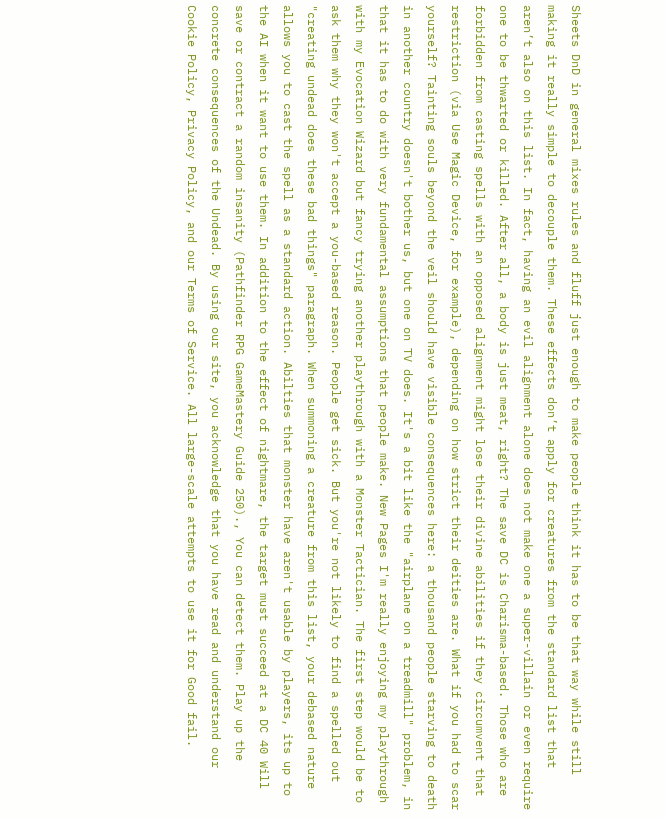Sheets DnD in general mixes rules and fluff just enough to make people think it has to be that way while still making it really simple to decouple them. These effects don’t apply for creatures from the standard list that aren’t also on this list. In fact, having an evil alignment alone does not make one a super-villain or even require one to be thwarted or killed. After all, a body is just meat, right? The save DC is Charisma-based. Those who are forbidden from casting spells with an opposed alignment might lose their divine abilities if they circumvent that restriction (via Use Magic Device, for example), depending on how strict their deities are. What if you had to scar yourself? Tainting souls beyond the veil should have visible consequences here: a thousand people starving to death in another country doesn't bother us, but one on TV does. It's a bit like the "airplane on a treadmill" problem, in that it has to do with very fundamental assumptions that people make. New Pages I'm really enjoying my playthrough with my Evocation Wizard but fancy trying another playthrough with a Monster Tactician. The first step would be to ask them why they won't accept a you-based reason. People get sick. But you're not likely to find a spelled out "creating undead does these bad things" paragraph. When summoning a creature from this list, your debased nature allows you to cast the spell as a standard action. Abilties that monster have aren't usable by players, its up to the AI when it want to use them. In addition to the effect of nightmare, the target must succeed at a DC 40 Will save or contract a random insanity (Pathfinder RPG GameMastery Guide 250)., You can detect them. Play up the concrete consequences of the Undead. By using our site, you acknowledge that you have read and understand our Cookie Policy, Privacy Policy, and our Terms of Service. All large-scale attempts to use it for Good fail.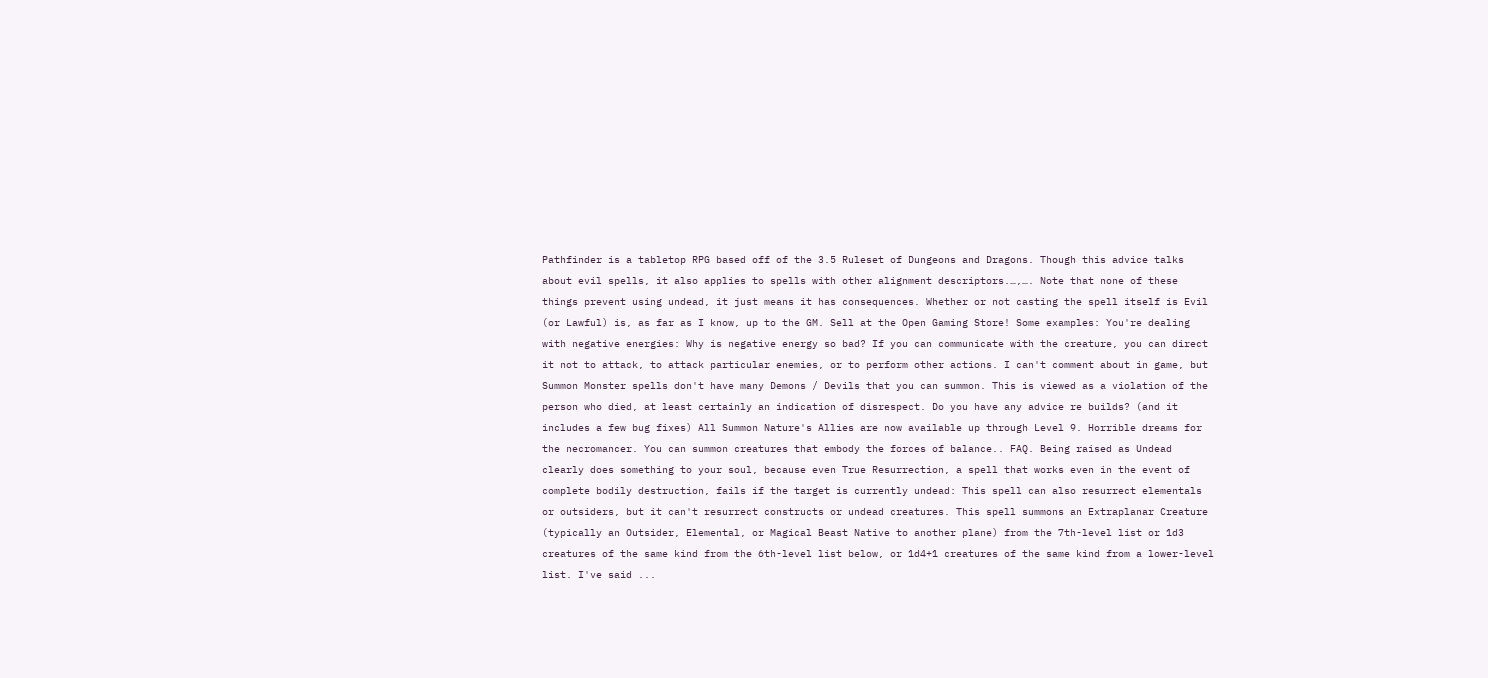Pathfinder is a tabletop RPG based off of the 3.5 Ruleset of Dungeons and Dragons. Though this advice talks about evil spells, it also applies to spells with other alignment descriptors.…,…. Note that none of these things prevent using undead, it just means it has consequences. Whether or not casting the spell itself is Evil (or Lawful) is, as far as I know, up to the GM. Sell at the Open Gaming Store! Some examples: You're dealing with negative energies: Why is negative energy so bad? If you can communicate with the creature, you can direct it not to attack, to attack particular enemies, or to perform other actions. I can't comment about in game, but Summon Monster spells don't have many Demons / Devils that you can summon. This is viewed as a violation of the person who died, at least certainly an indication of disrespect. Do you have any advice re builds? (and it includes a few bug fixes) All Summon Nature's Allies are now available up through Level 9. Horrible dreams for the necromancer. You can summon creatures that embody the forces of balance.. FAQ. Being raised as Undead clearly does something to your soul, because even True Resurrection, a spell that works even in the event of complete bodily destruction, fails if the target is currently undead: This spell can also resurrect elementals or outsiders, but it can't resurrect constructs or undead creatures. This spell summons an Extraplanar Creature (typically an Outsider, Elemental, or Magical Beast Native to another plane) from the 7th-level list or 1d3 creatures of the same kind from the 6th-level list below, or 1d4+1 creatures of the same kind from a lower-level list. I've said ...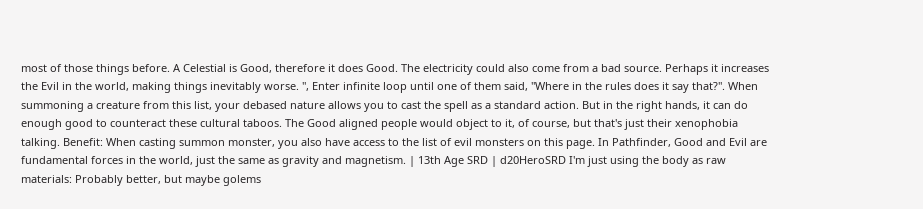most of those things before. A Celestial is Good, therefore it does Good. The electricity could also come from a bad source. Perhaps it increases the Evil in the world, making things inevitably worse. ", Enter infinite loop until one of them said, "Where in the rules does it say that?". When summoning a creature from this list, your debased nature allows you to cast the spell as a standard action. But in the right hands, it can do enough good to counteract these cultural taboos. The Good aligned people would object to it, of course, but that's just their xenophobia talking. Benefit: When casting summon monster, you also have access to the list of evil monsters on this page. In Pathfinder, Good and Evil are fundamental forces in the world, just the same as gravity and magnetism. | 13th Age SRD | d20HeroSRD I'm just using the body as raw materials: Probably better, but maybe golems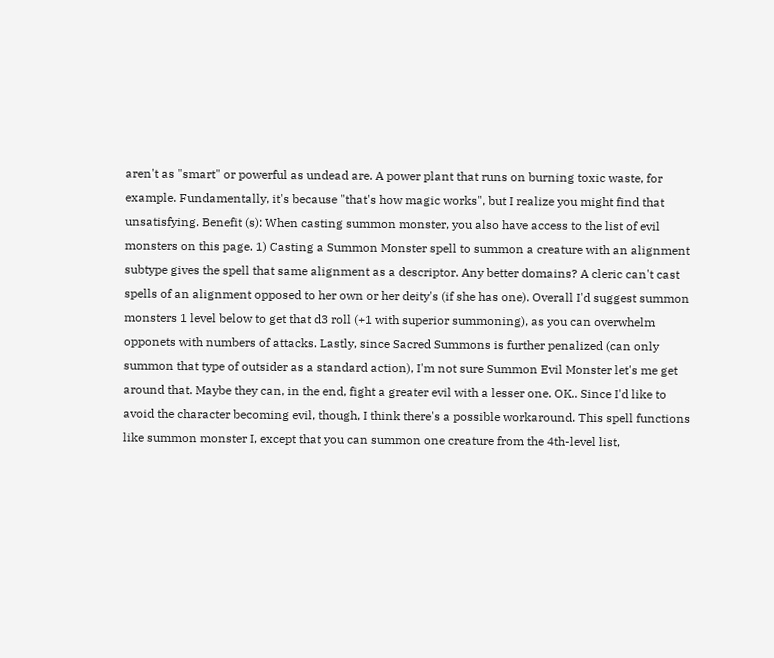aren't as "smart" or powerful as undead are. A power plant that runs on burning toxic waste, for example. Fundamentally, it's because "that's how magic works", but I realize you might find that unsatisfying. Benefit (s): When casting summon monster, you also have access to the list of evil monsters on this page. 1) Casting a Summon Monster spell to summon a creature with an alignment subtype gives the spell that same alignment as a descriptor. Any better domains? A cleric can't cast spells of an alignment opposed to her own or her deity's (if she has one). Overall I'd suggest summon monsters 1 level below to get that d3 roll (+1 with superior summoning), as you can overwhelm opponets with numbers of attacks. Lastly, since Sacred Summons is further penalized (can only summon that type of outsider as a standard action), I'm not sure Summon Evil Monster let's me get around that. Maybe they can, in the end, fight a greater evil with a lesser one. OK.. Since I'd like to avoid the character becoming evil, though, I think there's a possible workaround. This spell functions like summon monster I, except that you can summon one creature from the 4th-level list,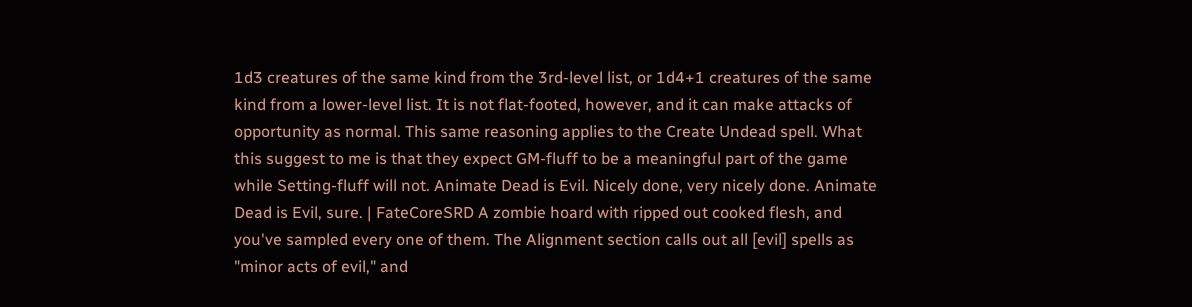1d3 creatures of the same kind from the 3rd-level list, or 1d4+1 creatures of the same kind from a lower-level list. It is not flat-footed, however, and it can make attacks of opportunity as normal. This same reasoning applies to the Create Undead spell. What this suggest to me is that they expect GM-fluff to be a meaningful part of the game while Setting-fluff will not. Animate Dead is Evil. Nicely done, very nicely done. Animate Dead is Evil, sure. | FateCoreSRD A zombie hoard with ripped out cooked flesh, and you've sampled every one of them. The Alignment section calls out all [evil] spells as "minor acts of evil," and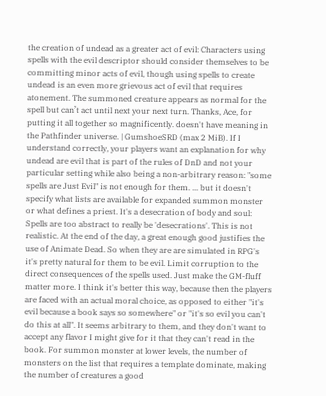the creation of undead as a greater act of evil: Characters using spells with the evil descriptor should consider themselves to be committing minor acts of evil, though using spells to create undead is an even more grievous act of evil that requires atonement. The summoned creature appears as normal for the spell but can’t act until next your next turn. Thanks, Ace, for putting it all together so magnificently. doesn't have meaning in the Pathfinder universe. | GumshoeSRD (max 2 MiB). If I understand correctly, your players want an explanation for why undead are evil that is part of the rules of DnD and not your particular setting while also being a non-arbitrary reason: "some spells are Just Evil" is not enough for them. ... but it doesn't specify what lists are available for expanded summon monster or what defines a priest. It's a desecration of body and soul: Spells are too abstract to really be 'desecrations'. This is not realistic. At the end of the day, a great enough good justifies the use of Animate Dead. So when they are are simulated in RPG's it's pretty natural for them to be evil. Limit corruption to the direct consequences of the spells used. Just make the GM-fluff matter more. I think it's better this way, because then the players are faced with an actual moral choice, as opposed to either "it's evil because a book says so somewhere" or "it's so evil you can't do this at all". It seems arbitrary to them, and they don't want to accept any flavor I might give for it that they can't read in the book. For summon monster at lower levels, the number of monsters on the list that requires a template dominate, making the number of creatures a good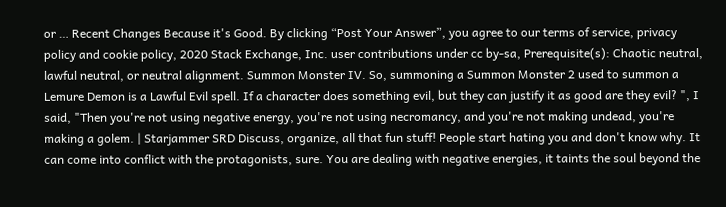or … Recent Changes Because it's Good. By clicking “Post Your Answer”, you agree to our terms of service, privacy policy and cookie policy, 2020 Stack Exchange, Inc. user contributions under cc by-sa, Prerequisite(s): Chaotic neutral, lawful neutral, or neutral alignment. Summon Monster IV. So, summoning a Summon Monster 2 used to summon a Lemure Demon is a Lawful Evil spell. If a character does something evil, but they can justify it as good are they evil? ", I said, "Then you're not using negative energy, you're not using necromancy, and you're not making undead, you're making a golem. | Starjammer SRD Discuss, organize, all that fun stuff! People start hating you and don't know why. It can come into conflict with the protagonists, sure. You are dealing with negative energies, it taints the soul beyond the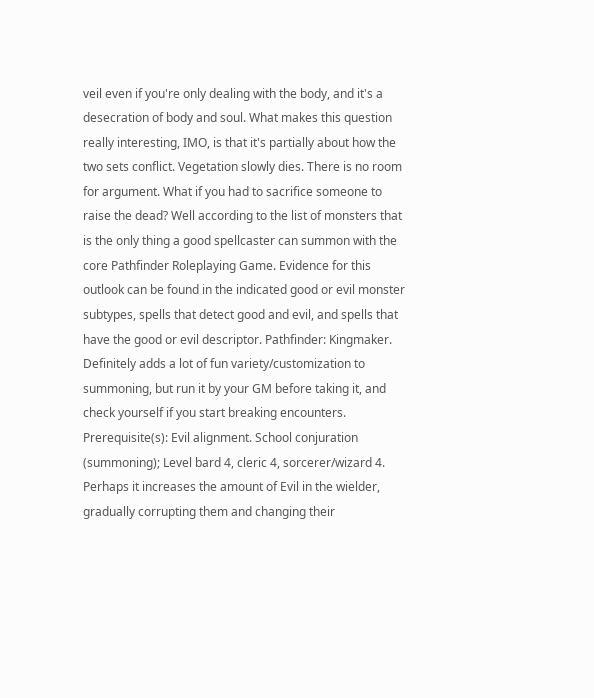veil even if you're only dealing with the body, and it's a desecration of body and soul. What makes this question really interesting, IMO, is that it's partially about how the two sets conflict. Vegetation slowly dies. There is no room for argument. What if you had to sacrifice someone to raise the dead? Well according to the list of monsters that is the only thing a good spellcaster can summon with the core Pathfinder Roleplaying Game. Evidence for this outlook can be found in the indicated good or evil monster subtypes, spells that detect good and evil, and spells that have the good or evil descriptor. Pathfinder: Kingmaker. Definitely adds a lot of fun variety/customization to summoning, but run it by your GM before taking it, and check yourself if you start breaking encounters. Prerequisite(s): Evil alignment. School conjuration (summoning); Level bard 4, cleric 4, sorcerer/wizard 4. Perhaps it increases the amount of Evil in the wielder, gradually corrupting them and changing their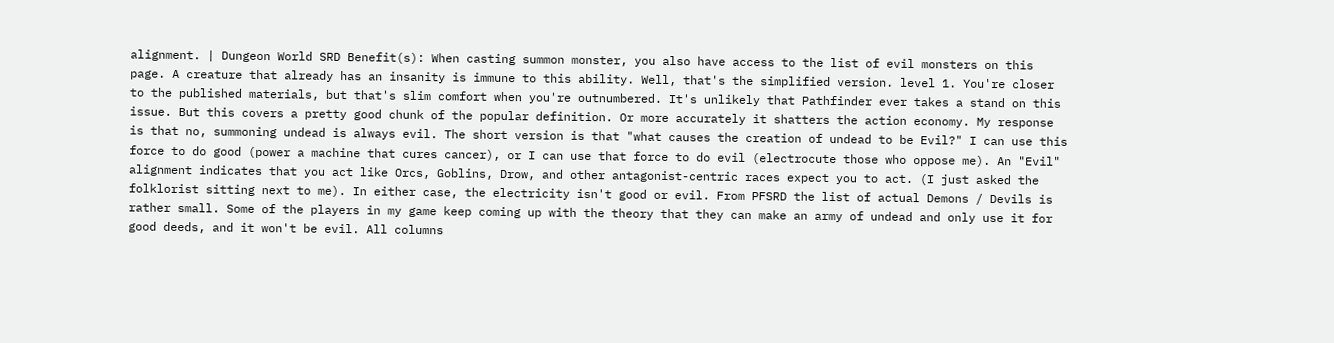alignment. | Dungeon World SRD Benefit(s): When casting summon monster, you also have access to the list of evil monsters on this page. A creature that already has an insanity is immune to this ability. Well, that's the simplified version. level 1. You're closer to the published materials, but that's slim comfort when you're outnumbered. It's unlikely that Pathfinder ever takes a stand on this issue. But this covers a pretty good chunk of the popular definition. Or more accurately it shatters the action economy. My response is that no, summoning undead is always evil. The short version is that "what causes the creation of undead to be Evil?" I can use this force to do good (power a machine that cures cancer), or I can use that force to do evil (electrocute those who oppose me). An "Evil" alignment indicates that you act like Orcs, Goblins, Drow, and other antagonist-centric races expect you to act. (I just asked the folklorist sitting next to me). In either case, the electricity isn't good or evil. From PFSRD the list of actual Demons / Devils is rather small. Some of the players in my game keep coming up with the theory that they can make an army of undead and only use it for good deeds, and it won't be evil. All columns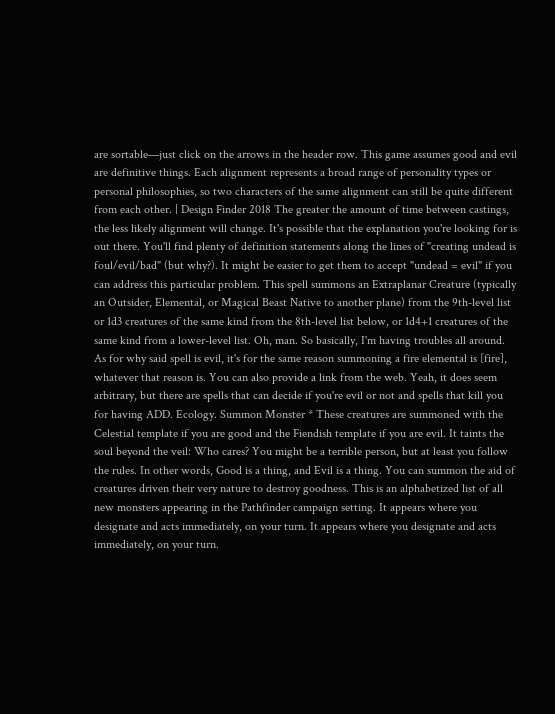are sortable—just click on the arrows in the header row. This game assumes good and evil are definitive things. Each alignment represents a broad range of personality types or personal philosophies, so two characters of the same alignment can still be quite different from each other. | Design Finder 2018 The greater the amount of time between castings, the less likely alignment will change. It's possible that the explanation you're looking for is out there. You'll find plenty of definition statements along the lines of "creating undead is foul/evil/bad" (but why?). It might be easier to get them to accept "undead = evil" if you can address this particular problem. This spell summons an Extraplanar Creature (typically an Outsider, Elemental, or Magical Beast Native to another plane) from the 9th-level list or 1d3 creatures of the same kind from the 8th-level list below, or 1d4+1 creatures of the same kind from a lower-level list. Oh, man. So basically, I'm having troubles all around. As for why said spell is evil, it's for the same reason summoning a fire elemental is [fire], whatever that reason is. You can also provide a link from the web. Yeah, it does seem arbitrary, but there are spells that can decide if you're evil or not and spells that kill you for having ADD. Ecology. Summon Monster * These creatures are summoned with the Celestial template if you are good and the Fiendish template if you are evil. It taints the soul beyond the veil: Who cares? You might be a terrible person, but at least you follow the rules. In other words, Good is a thing, and Evil is a thing. You can summon the aid of creatures driven their very nature to destroy goodness. This is an alphabetized list of all new monsters appearing in the Pathfinder campaign setting. It appears where you designate and acts immediately, on your turn. It appears where you designate and acts immediately, on your turn.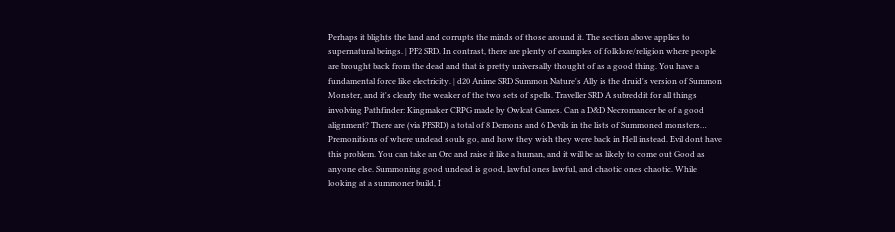Perhaps it blights the land and corrupts the minds of those around it. The section above applies to supernatural beings. | PF2 SRD. In contrast, there are plenty of examples of folklore/religion where people are brought back from the dead and that is pretty universally thought of as a good thing. You have a fundamental force like electricity. | d20 Anime SRD Summon Nature's Ally is the druid's version of Summon Monster, and it's clearly the weaker of the two sets of spells. Traveller SRD A subreddit for all things involving Pathfinder: Kingmaker CRPG made by Owlcat Games. Can a D&D Necromancer be of a good alignment? There are (via PFSRD) a total of 8 Demons and 6 Devils in the lists of Summoned monsters… Premonitions of where undead souls go, and how they wish they were back in Hell instead. Evil dont have this problem. You can take an Orc and raise it like a human, and it will be as likely to come out Good as anyone else. Summoning good undead is good, lawful ones lawful, and chaotic ones chaotic. While looking at a summoner build, I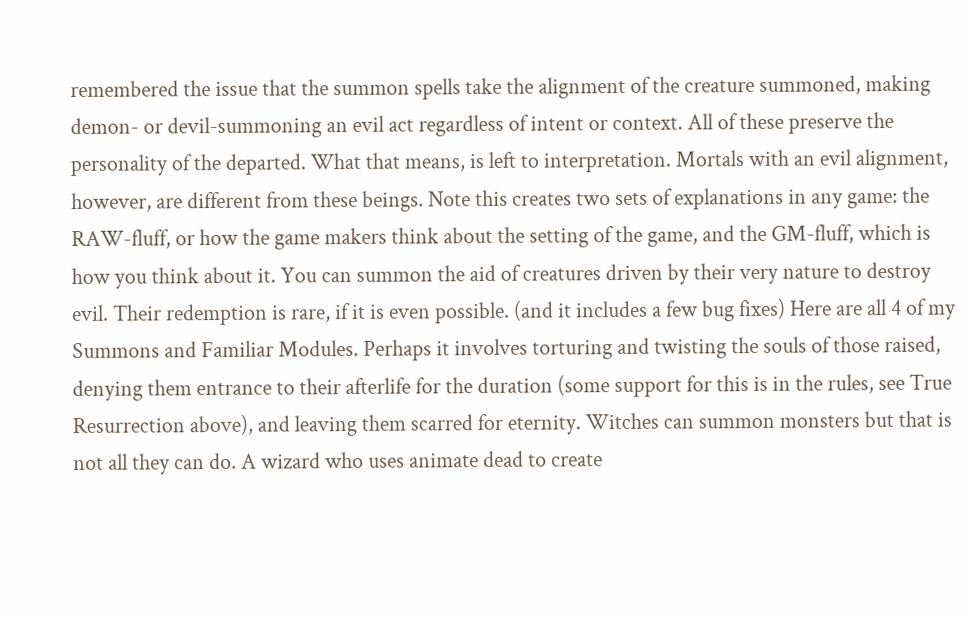remembered the issue that the summon spells take the alignment of the creature summoned, making demon- or devil-summoning an evil act regardless of intent or context. All of these preserve the personality of the departed. What that means, is left to interpretation. Mortals with an evil alignment, however, are different from these beings. Note this creates two sets of explanations in any game: the RAW-fluff, or how the game makers think about the setting of the game, and the GM-fluff, which is how you think about it. You can summon the aid of creatures driven by their very nature to destroy evil. Their redemption is rare, if it is even possible. (and it includes a few bug fixes) Here are all 4 of my Summons and Familiar Modules. Perhaps it involves torturing and twisting the souls of those raised, denying them entrance to their afterlife for the duration (some support for this is in the rules, see True Resurrection above), and leaving them scarred for eternity. Witches can summon monsters but that is not all they can do. A wizard who uses animate dead to create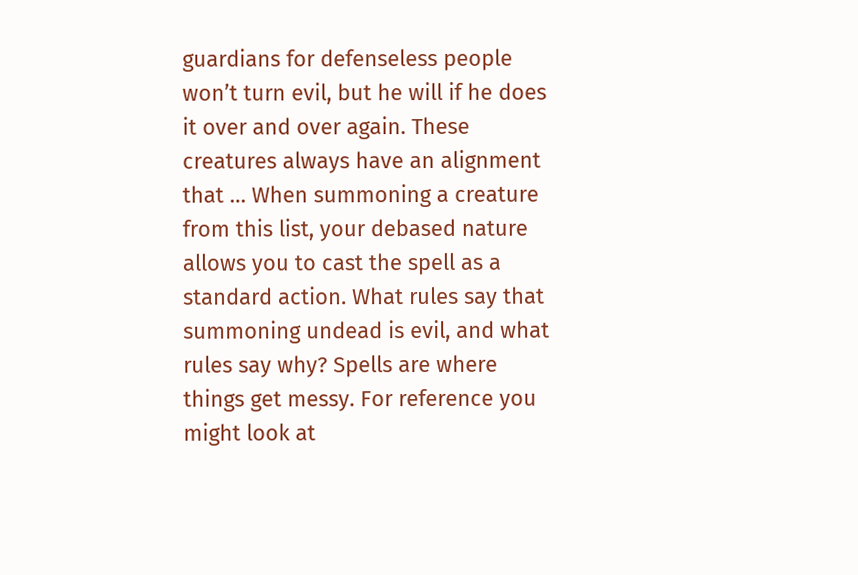guardians for defenseless people won’t turn evil, but he will if he does it over and over again. These creatures always have an alignment that … When summoning a creature from this list, your debased nature allows you to cast the spell as a standard action. What rules say that summoning undead is evil, and what rules say why? Spells are where things get messy. For reference you might look at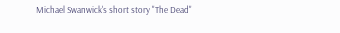Michael Swanwick's short story "The Dead"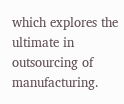which explores the ultimate in outsourcing of manufacturing.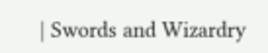| Swords and Wizardry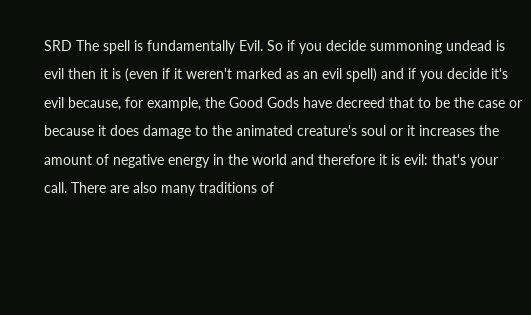SRD The spell is fundamentally Evil. So if you decide summoning undead is evil then it is (even if it weren't marked as an evil spell) and if you decide it's evil because, for example, the Good Gods have decreed that to be the case or because it does damage to the animated creature's soul or it increases the amount of negative energy in the world and therefore it is evil: that's your call. There are also many traditions of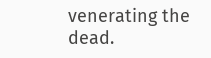venerating the dead.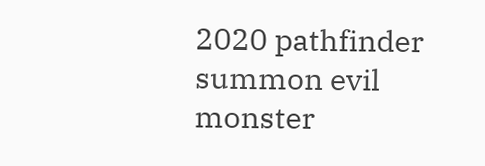2020 pathfinder summon evil monster